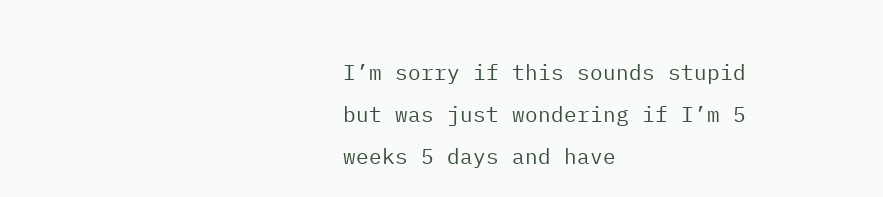I’m sorry if this sounds stupid but was just wondering if I’m 5 weeks 5 days and have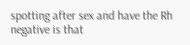spotting after sex and have the Rh negative is that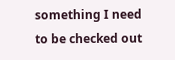something I need to be checked out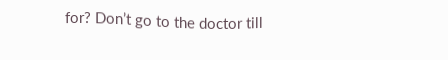for? Don’t go to the doctor till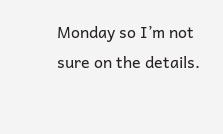Monday so I’m not sure on the details.